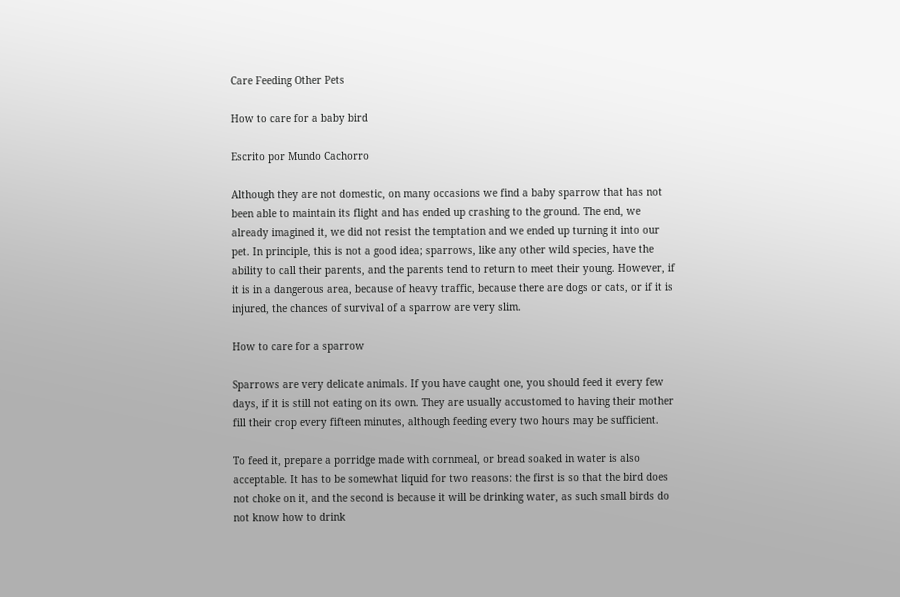Care Feeding Other Pets

How to care for a baby bird

Escrito por Mundo Cachorro

Although they are not domestic, on many occasions we find a baby sparrow that has not been able to maintain its flight and has ended up crashing to the ground. The end, we already imagined it, we did not resist the temptation and we ended up turning it into our pet. In principle, this is not a good idea; sparrows, like any other wild species, have the ability to call their parents, and the parents tend to return to meet their young. However, if it is in a dangerous area, because of heavy traffic, because there are dogs or cats, or if it is injured, the chances of survival of a sparrow are very slim.

How to care for a sparrow

Sparrows are very delicate animals. If you have caught one, you should feed it every few days, if it is still not eating on its own. They are usually accustomed to having their mother fill their crop every fifteen minutes, although feeding every two hours may be sufficient.

To feed it, prepare a porridge made with cornmeal, or bread soaked in water is also acceptable. It has to be somewhat liquid for two reasons: the first is so that the bird does not choke on it, and the second is because it will be drinking water, as such small birds do not know how to drink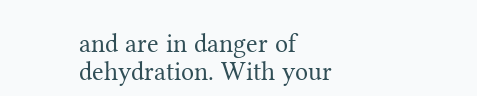and are in danger of dehydration. With your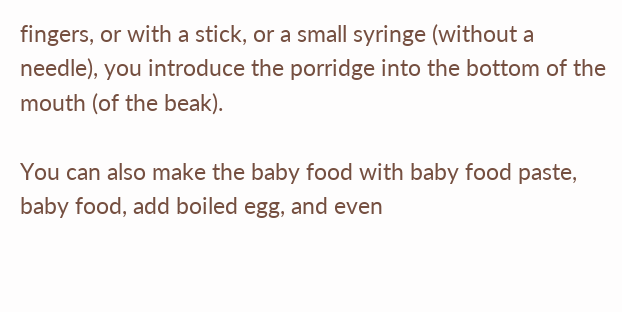fingers, or with a stick, or a small syringe (without a needle), you introduce the porridge into the bottom of the mouth (of the beak).

You can also make the baby food with baby food paste, baby food, add boiled egg, and even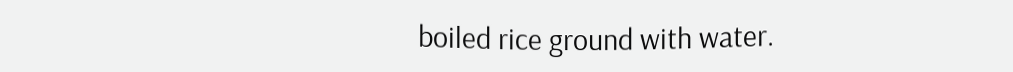boiled rice ground with water.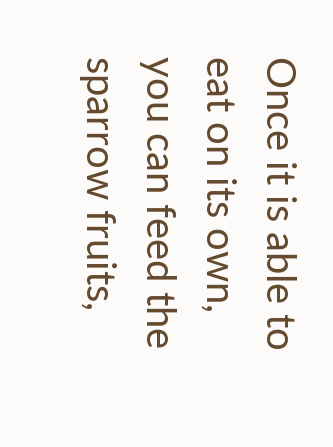Once it is able to eat on its own, you can feed the sparrow fruits,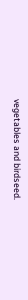vegetables and birdseed.